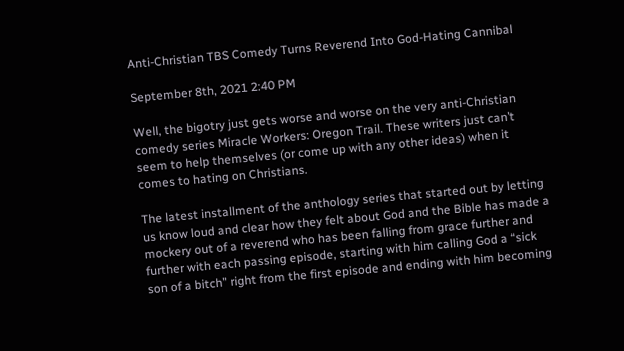Anti-Christian TBS Comedy Turns Reverend Into God-Hating Cannibal

September 8th, 2021 2:40 PM

Well, the bigotry just gets worse and worse on the very anti-Christian comedy series Miracle Workers: Oregon Trail. These writers just can’t seem to help themselves (or come up with any other ideas) when it comes to hating on Christians.

The latest installment of the anthology series that started out by letting us know loud and clear how they felt about God and the Bible has made a mockery out of a reverend who has been falling from grace further and further with each passing episode, starting with him calling God a “sick son of a bitch” right from the first episode and ending with him becoming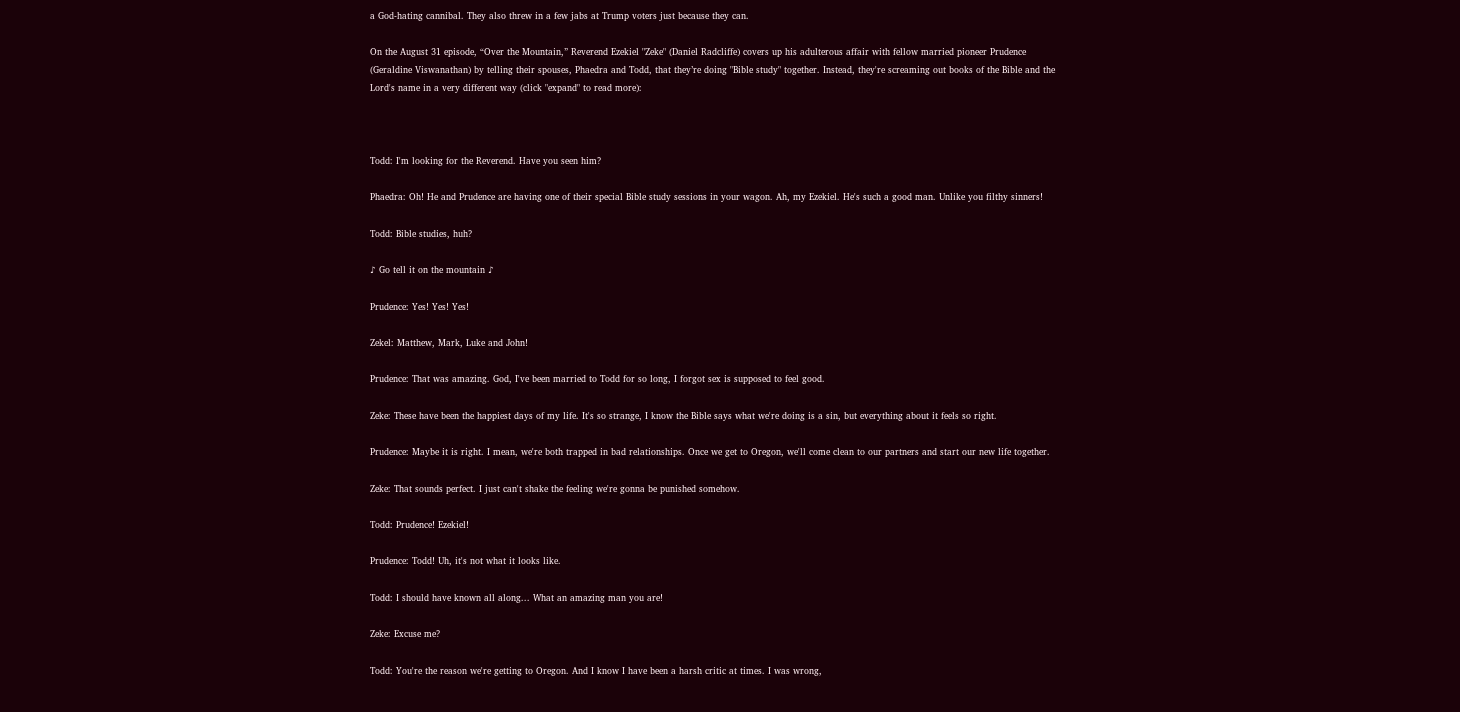a God-hating cannibal. They also threw in a few jabs at Trump voters just because they can.

On the August 31 episode, “Over the Mountain,” Reverend Ezekiel "Zeke" (Daniel Radcliffe) covers up his adulterous affair with fellow married pioneer Prudence (Geraldine Viswanathan) by telling their spouses, Phaedra and Todd, that they’re doing "Bible study" together. Instead, they're screaming out books of the Bible and the Lord's name in a very different way (click "expand" to read more):



Todd: I'm looking for the Reverend. Have you seen him?

Phaedra: Oh! He and Prudence are having one of their special Bible study sessions in your wagon. Ah, my Ezekiel. He's such a good man. Unlike you filthy sinners!

Todd: Bible studies, huh?

♪ Go tell it on the mountain ♪

Prudence: Yes! Yes! Yes!

Zekel: Matthew, Mark, Luke and John!

Prudence: That was amazing. God, I've been married to Todd for so long, I forgot sex is supposed to feel good.

Zeke: These have been the happiest days of my life. It's so strange, I know the Bible says what we're doing is a sin, but everything about it feels so right.

Prudence: Maybe it is right. I mean, we're both trapped in bad relationships. Once we get to Oregon, we'll come clean to our partners and start our new life together.

Zeke: That sounds perfect. I just can't shake the feeling we're gonna be punished somehow.

Todd: Prudence! Ezekiel!

Prudence: Todd! Uh, it's not what it looks like.

Todd: I should have known all along... What an amazing man you are!

Zeke: Excuse me?

Todd: You're the reason we're getting to Oregon. And I know I have been a harsh critic at times. I was wrong,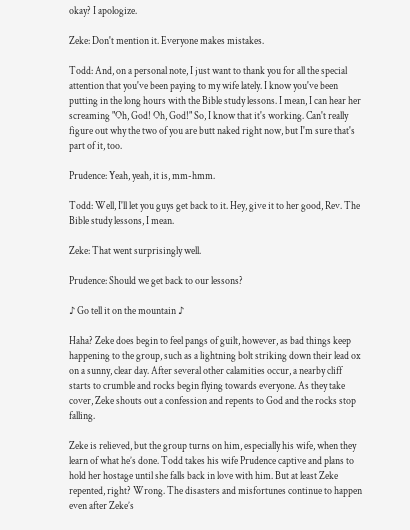okay? I apologize.

Zeke: Don't mention it. Everyone makes mistakes.

Todd: And, on a personal note, I just want to thank you for all the special attention that you've been paying to my wife lately. I know you've been putting in the long hours with the Bible study lessons. I mean, I can hear her screaming "Oh, God! Oh, God!" So, I know that it's working. Can't really figure out why the two of you are butt naked right now, but I'm sure that's part of it, too.

Prudence: Yeah, yeah, it is, mm-hmm.

Todd: Well, I'll let you guys get back to it. Hey, give it to her good, Rev. The Bible study lessons, I mean.

Zeke: That went surprisingly well.

Prudence: Should we get back to our lessons?

♪ Go tell it on the mountain ♪

Haha? Zeke does begin to feel pangs of guilt, however, as bad things keep happening to the group, such as a lightning bolt striking down their lead ox on a sunny, clear day. After several other calamities occur, a nearby cliff starts to crumble and rocks begin flying towards everyone. As they take cover, Zeke shouts out a confession and repents to God and the rocks stop falling.

Zeke is relieved, but the group turns on him, especially his wife, when they learn of what he’s done. Todd takes his wife Prudence captive and plans to hold her hostage until she falls back in love with him. But at least Zeke repented, right? Wrong. The disasters and misfortunes continue to happen even after Zeke’s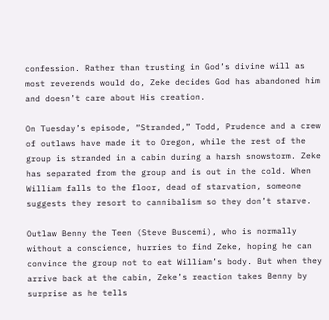confession. Rather than trusting in God’s divine will as most reverends would do, Zeke decides God has abandoned him and doesn’t care about His creation.

On Tuesday’s episode, “Stranded,” Todd, Prudence and a crew of outlaws have made it to Oregon, while the rest of the group is stranded in a cabin during a harsh snowstorm. Zeke has separated from the group and is out in the cold. When William falls to the floor, dead of starvation, someone suggests they resort to cannibalism so they don’t starve.

Outlaw Benny the Teen (Steve Buscemi), who is normally without a conscience, hurries to find Zeke, hoping he can convince the group not to eat William’s body. But when they arrive back at the cabin, Zeke’s reaction takes Benny by surprise as he tells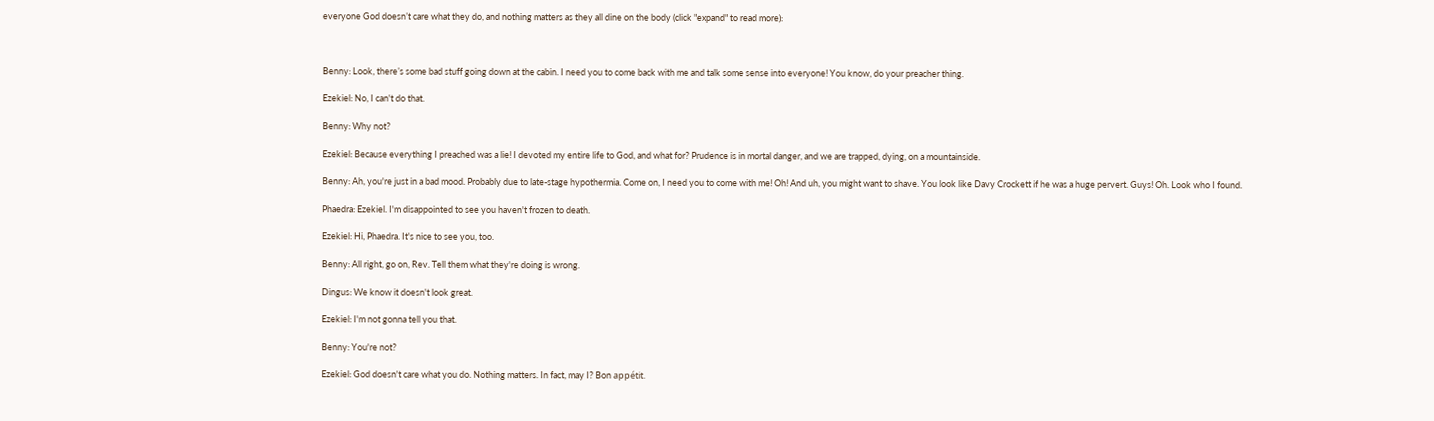everyone God doesn’t care what they do, and nothing matters as they all dine on the body (click "expand" to read more):



Benny: Look, there’s some bad stuff going down at the cabin. I need you to come back with me and talk some sense into everyone! You know, do your preacher thing.

Ezekiel: No, I can't do that.

Benny: Why not?

Ezekiel: Because everything I preached was a lie! I devoted my entire life to God, and what for? Prudence is in mortal danger, and we are trapped, dying, on a mountainside.

Benny: Ah, you're just in a bad mood. Probably due to late-stage hypothermia. Come on, I need you to come with me! Oh! And uh, you might want to shave. You look like Davy Crockett if he was a huge pervert. Guys! Oh. Look who I found.

Phaedra: Ezekiel. I'm disappointed to see you haven't frozen to death.

Ezekiel: Hi, Phaedra. It's nice to see you, too.

Benny: All right, go on, Rev. Tell them what they're doing is wrong.

Dingus: We know it doesn't look great.

Ezekiel: I'm not gonna tell you that.

Benny: You're not?

Ezekiel: God doesn't care what you do. Nothing matters. In fact, may I? Bon appétit.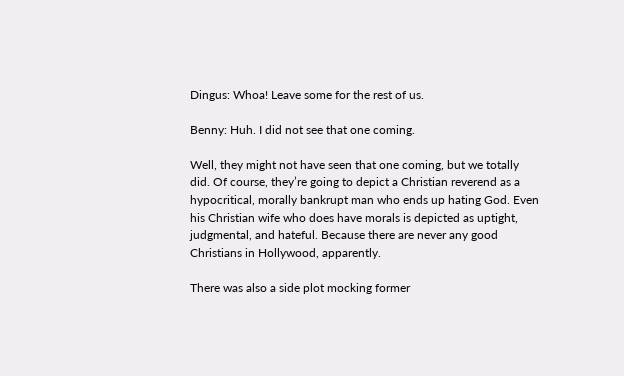Dingus: Whoa! Leave some for the rest of us.

Benny: Huh. I did not see that one coming.

Well, they might not have seen that one coming, but we totally did. Of course, they’re going to depict a Christian reverend as a hypocritical, morally bankrupt man who ends up hating God. Even his Christian wife who does have morals is depicted as uptight, judgmental, and hateful. Because there are never any good Christians in Hollywood, apparently.

There was also a side plot mocking former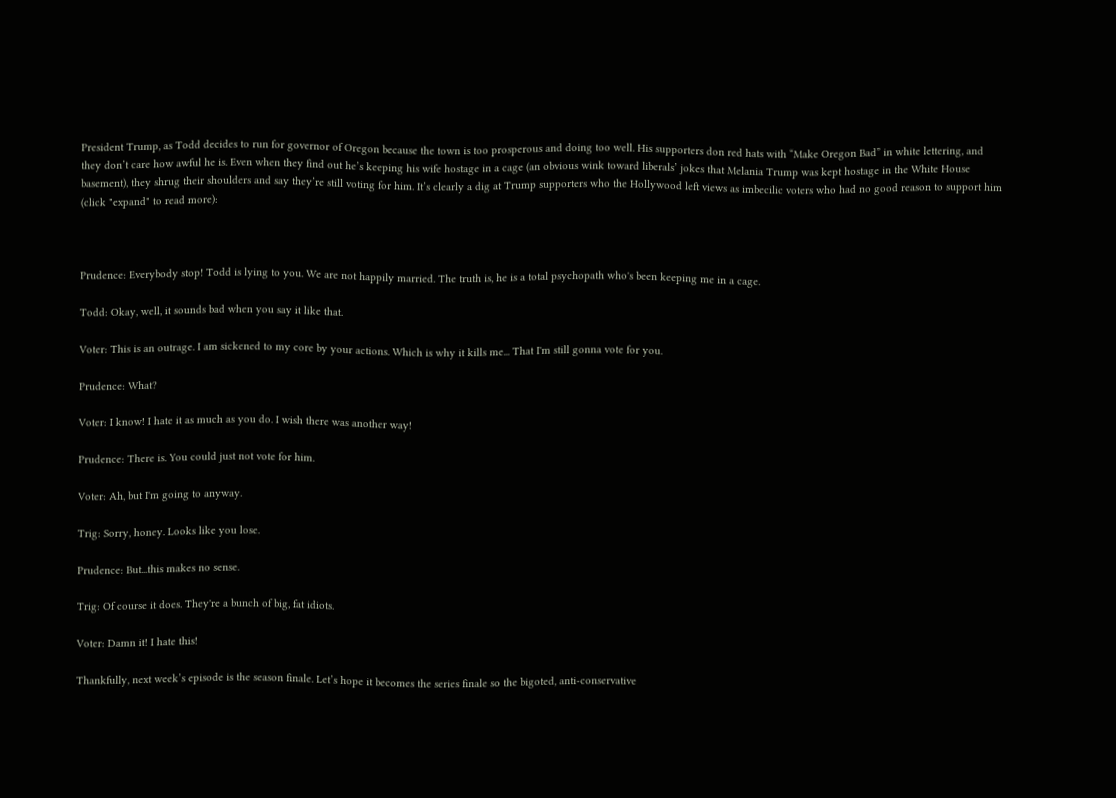President Trump, as Todd decides to run for governor of Oregon because the town is too prosperous and doing too well. His supporters don red hats with “Make Oregon Bad” in white lettering, and they don’t care how awful he is. Even when they find out he’s keeping his wife hostage in a cage (an obvious wink toward liberals’ jokes that Melania Trump was kept hostage in the White House basement), they shrug their shoulders and say they’re still voting for him. It’s clearly a dig at Trump supporters who the Hollywood left views as imbecilic voters who had no good reason to support him (click "expand" to read more):



Prudence: Everybody stop! Todd is lying to you. We are not happily married. The truth is, he is a total psychopath who's been keeping me in a cage.

Todd: Okay, well, it sounds bad when you say it like that.

Voter: This is an outrage. I am sickened to my core by your actions. Which is why it kills me... That I'm still gonna vote for you.

Prudence: What?

Voter: I know! I hate it as much as you do. I wish there was another way!

Prudence: There is. You could just not vote for him.

Voter: Ah, but I'm going to anyway.

Trig: Sorry, honey. Looks like you lose.

Prudence: But...this makes no sense.

Trig: Of course it does. They're a bunch of big, fat idiots.

Voter: Damn it! I hate this!

Thankfully, next week’s episode is the season finale. Let’s hope it becomes the series finale so the bigoted, anti-conservative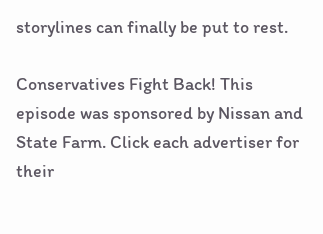storylines can finally be put to rest.

Conservatives Fight Back! This episode was sponsored by Nissan and State Farm. Click each advertiser for their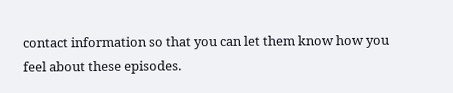contact information so that you can let them know how you feel about these episodes.